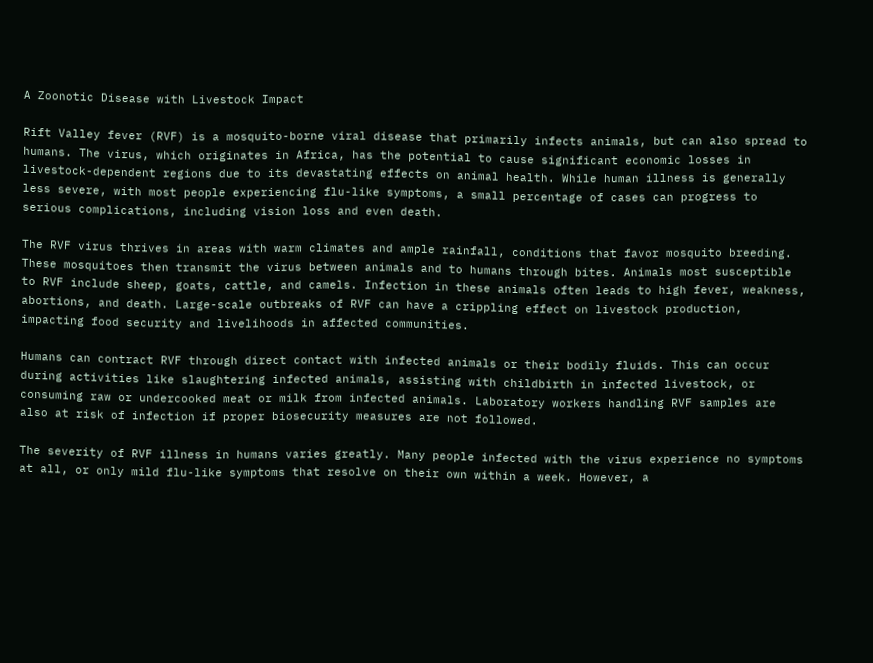A Zoonotic Disease with Livestock Impact

Rift Valley fever (RVF) is a mosquito-borne viral disease that primarily infects animals, but can also spread to humans. The virus, which originates in Africa, has the potential to cause significant economic losses in livestock-dependent regions due to its devastating effects on animal health. While human illness is generally less severe, with most people experiencing flu-like symptoms, a small percentage of cases can progress to serious complications, including vision loss and even death.

The RVF virus thrives in areas with warm climates and ample rainfall, conditions that favor mosquito breeding. These mosquitoes then transmit the virus between animals and to humans through bites. Animals most susceptible to RVF include sheep, goats, cattle, and camels. Infection in these animals often leads to high fever, weakness, abortions, and death. Large-scale outbreaks of RVF can have a crippling effect on livestock production, impacting food security and livelihoods in affected communities.

Humans can contract RVF through direct contact with infected animals or their bodily fluids. This can occur during activities like slaughtering infected animals, assisting with childbirth in infected livestock, or consuming raw or undercooked meat or milk from infected animals. Laboratory workers handling RVF samples are also at risk of infection if proper biosecurity measures are not followed.

The severity of RVF illness in humans varies greatly. Many people infected with the virus experience no symptoms at all, or only mild flu-like symptoms that resolve on their own within a week. However, a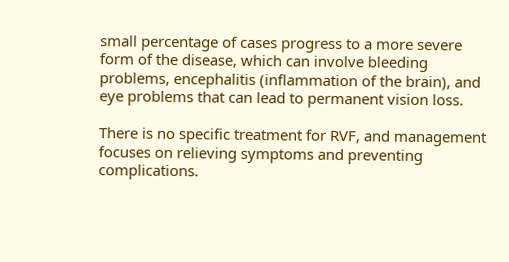small percentage of cases progress to a more severe form of the disease, which can involve bleeding problems, encephalitis (inflammation of the brain), and eye problems that can lead to permanent vision loss.

There is no specific treatment for RVF, and management focuses on relieving symptoms and preventing complications.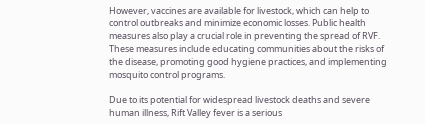However, vaccines are available for livestock, which can help to control outbreaks and minimize economic losses. Public health measures also play a crucial role in preventing the spread of RVF. These measures include educating communities about the risks of the disease, promoting good hygiene practices, and implementing mosquito control programs.

Due to its potential for widespread livestock deaths and severe human illness, Rift Valley fever is a serious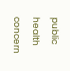public health concern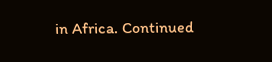in Africa. Continued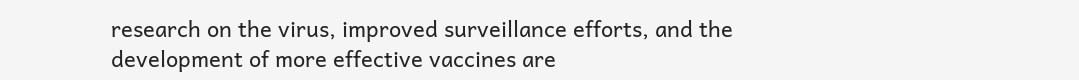research on the virus, improved surveillance efforts, and the development of more effective vaccines are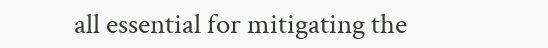all essential for mitigating the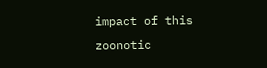impact of this zoonotic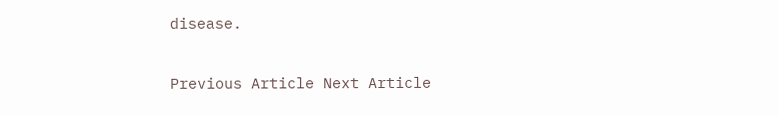disease.

Previous Article Next Article